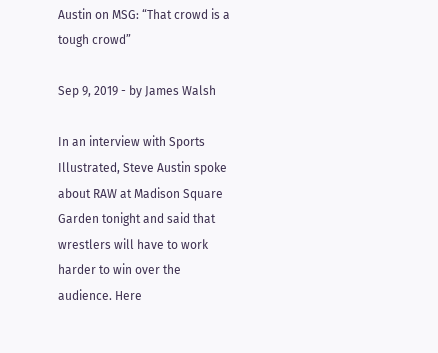Austin on MSG: “That crowd is a tough crowd”

Sep 9, 2019 - by James Walsh

In an interview with Sports Illustrated, Steve Austin spoke about RAW at Madison Square Garden tonight and said that wrestlers will have to work harder to win over the audience. Here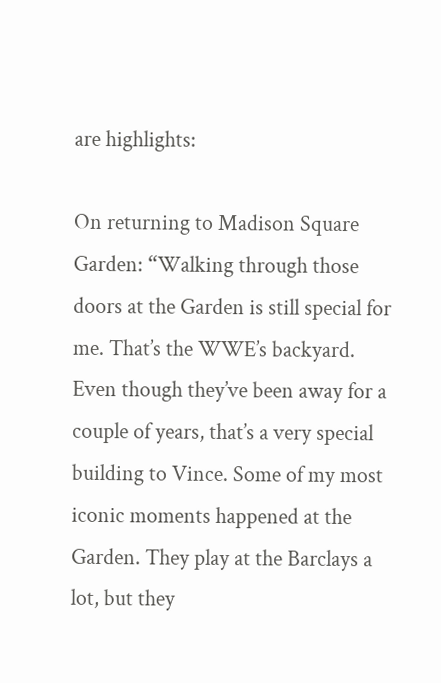are highlights:

On returning to Madison Square Garden: “Walking through those doors at the Garden is still special for me. That’s the WWE’s backyard. Even though they’ve been away for a couple of years, that’s a very special building to Vince. Some of my most iconic moments happened at the Garden. They play at the Barclays a lot, but they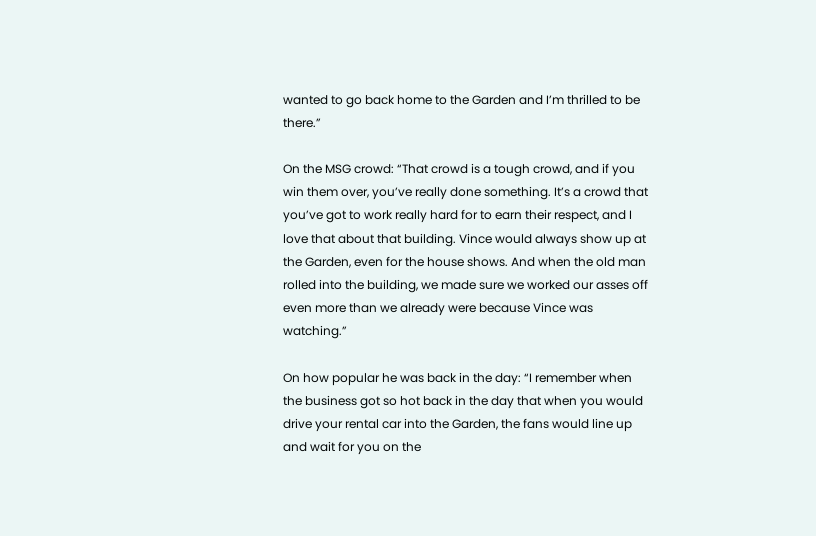wanted to go back home to the Garden and I’m thrilled to be there.”

On the MSG crowd: “That crowd is a tough crowd, and if you win them over, you’ve really done something. It’s a crowd that you’ve got to work really hard for to earn their respect, and I love that about that building. Vince would always show up at the Garden, even for the house shows. And when the old man rolled into the building, we made sure we worked our asses off even more than we already were because Vince was watching.”

On how popular he was back in the day: “I remember when the business got so hot back in the day that when you would drive your rental car into the Garden, the fans would line up and wait for you on the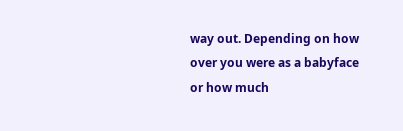way out. Depending on how over you were as a babyface or how much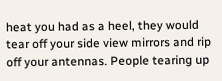heat you had as a heel, they would tear off your side view mirrors and rip off your antennas. People tearing up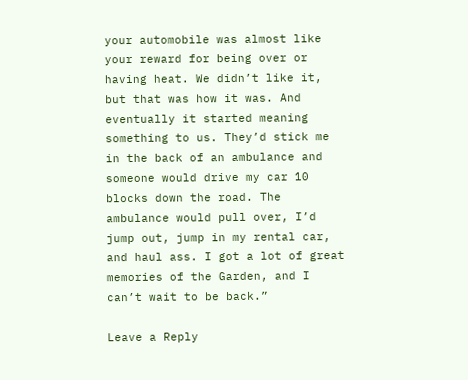your automobile was almost like your reward for being over or having heat. We didn’t like it, but that was how it was. And eventually it started meaning something to us. They’d stick me in the back of an ambulance and someone would drive my car 10 blocks down the road. The ambulance would pull over, I’d jump out, jump in my rental car, and haul ass. I got a lot of great memories of the Garden, and I can’t wait to be back.”

Leave a Reply